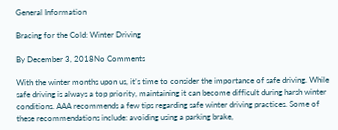General Information

Bracing for the Cold: Winter Driving

By December 3, 2018No Comments

With the winter months upon us, it’s time to consider the importance of safe driving. While safe driving is always a top priority, maintaining it can become difficult during harsh winter conditions. AAA recommends a few tips regarding safe winter driving practices. Some of these recommendations include: avoiding using a parking brake,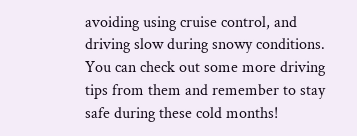avoiding using cruise control, and driving slow during snowy conditions. You can check out some more driving tips from them and remember to stay safe during these cold months!